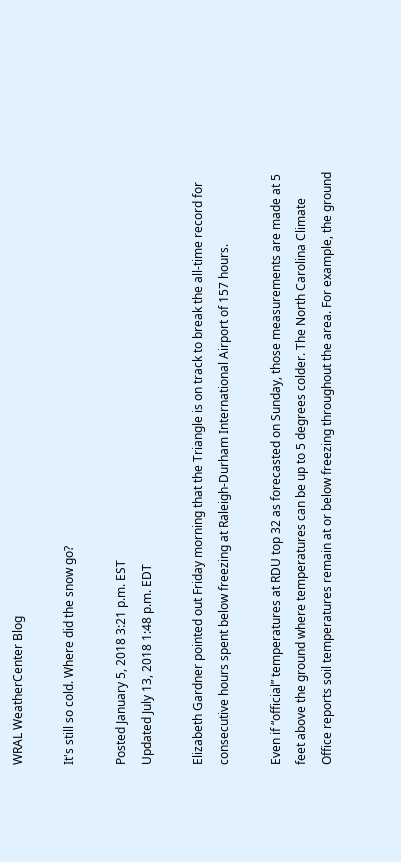WRAL WeatherCenter Blog

It's still so cold. Where did the snow go?

Posted January 5, 2018 3:21 p.m. EST
Updated July 13, 2018 1:48 p.m. EDT

Elizabeth Gardner pointed out Friday morning that the Triangle is on track to break the all-time record for consecutive hours spent below freezing at Raleigh-Durham International Airport of 157 hours.

Even if “official” temperatures at RDU top 32 as forecasted on Sunday, those measurements are made at 5 feet above the ground where temperatures can be up to 5 degrees colder. The North Carolina Climate Office reports soil temperatures remain at or below freezing throughout the area. For example, the ground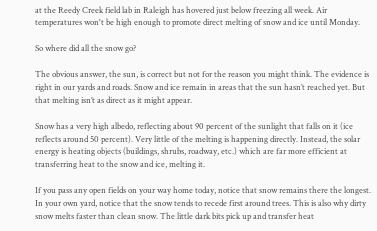at the Reedy Creek field lab in Raleigh has hovered just below freezing all week. Air temperatures won't be high enough to promote direct melting of snow and ice until Monday.

So where did all the snow go?

The obvious answer, the sun, is correct but not for the reason you might think. The evidence is right in our yards and roads. Snow and ice remain in areas that the sun hasn’t reached yet. But that melting isn’t as direct as it might appear.

Snow has a very high albedo, reflecting about 90 percent of the sunlight that falls on it (ice reflects around 50 percent). Very little of the melting is happening directly. Instead, the solar energy is heating objects (buildings, shrubs, roadway, etc.) which are far more efficient at transferring heat to the snow and ice, melting it.

If you pass any open fields on your way home today, notice that snow remains there the longest. In your own yard, notice that the snow tends to recede first around trees. This is also why dirty snow melts faster than clean snow. The little dark bits pick up and transfer heat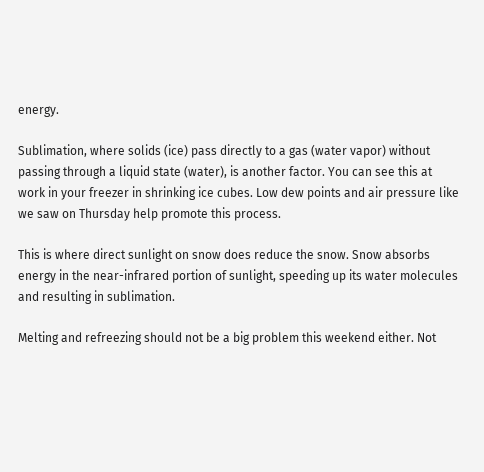energy.

Sublimation, where solids (ice) pass directly to a gas (water vapor) without passing through a liquid state (water), is another factor. You can see this at work in your freezer in shrinking ice cubes. Low dew points and air pressure like we saw on Thursday help promote this process.

This is where direct sunlight on snow does reduce the snow. Snow absorbs energy in the near-infrared portion of sunlight, speeding up its water molecules and resulting in sublimation.

Melting and refreezing should not be a big problem this weekend either. Not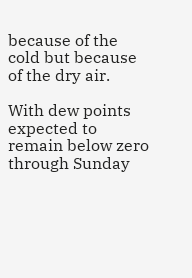because of the cold but because of the dry air.

With dew points expected to remain below zero through Sunday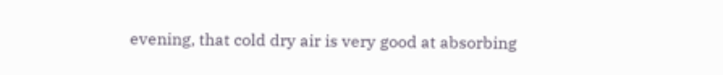evening, that cold dry air is very good at absorbing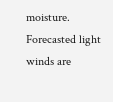moisture. Forecasted light winds are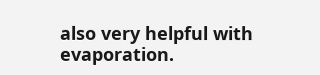also very helpful with evaporation.